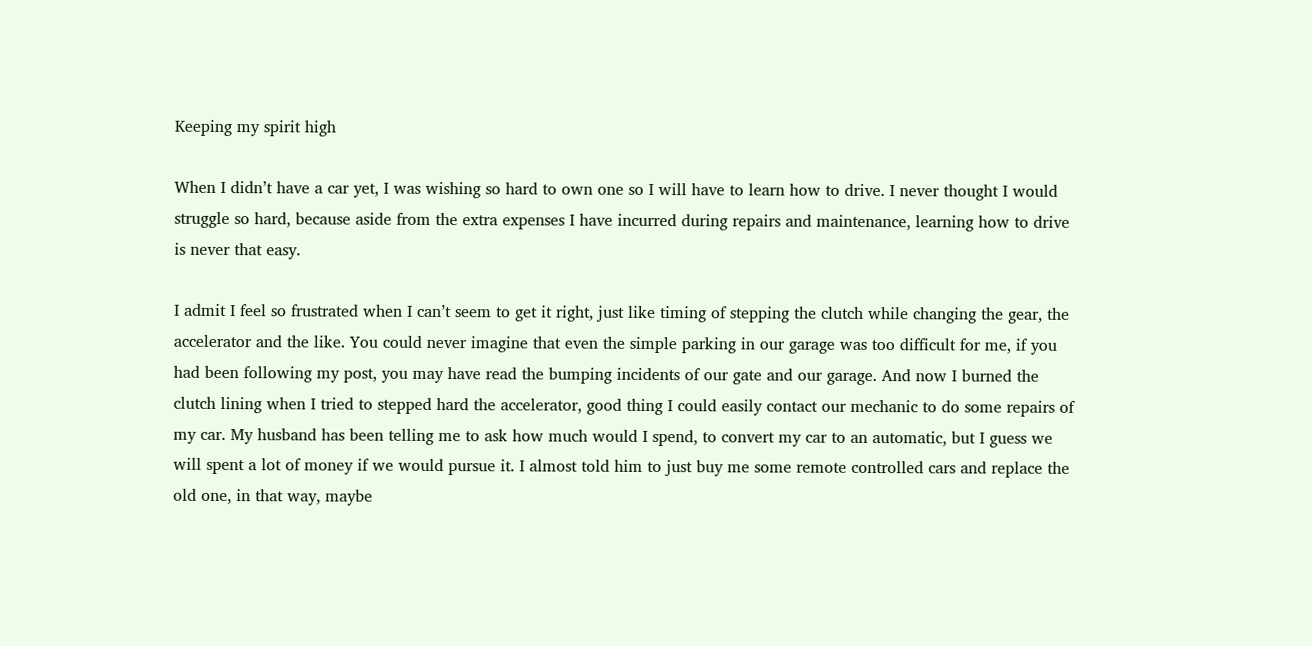Keeping my spirit high

When I didn’t have a car yet, I was wishing so hard to own one so I will have to learn how to drive. I never thought I would struggle so hard, because aside from the extra expenses I have incurred during repairs and maintenance, learning how to drive is never that easy.

I admit I feel so frustrated when I can’t seem to get it right, just like timing of stepping the clutch while changing the gear, the accelerator and the like. You could never imagine that even the simple parking in our garage was too difficult for me, if you had been following my post, you may have read the bumping incidents of our gate and our garage. And now I burned the clutch lining when I tried to stepped hard the accelerator, good thing I could easily contact our mechanic to do some repairs of my car. My husband has been telling me to ask how much would I spend, to convert my car to an automatic, but I guess we will spent a lot of money if we would pursue it. I almost told him to just buy me some remote controlled cars and replace the old one, in that way, maybe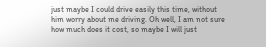just maybe I could drive easily this time, without him worry about me driving. Oh well, I am not sure how much does it cost, so maybe I will just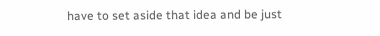have to set aside that idea and be just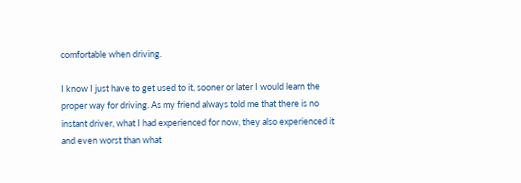comfortable when driving.

I know I just have to get used to it, sooner or later I would learn the proper way for driving. As my friend always told me that there is no instant driver, what I had experienced for now, they also experienced it and even worst than what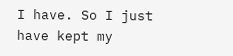I have. So I just have kept my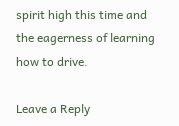spirit high this time and the eagerness of learning how to drive.

Leave a Reply